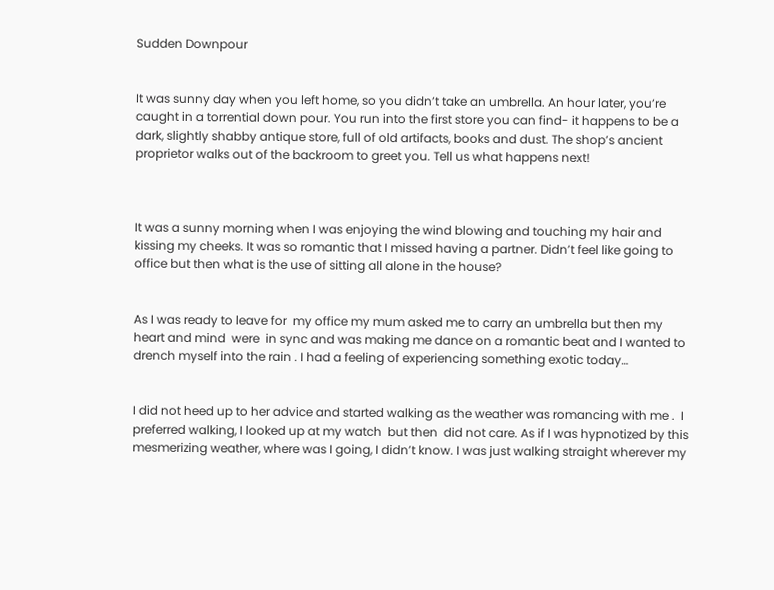Sudden Downpour


It was sunny day when you left home, so you didn’t take an umbrella. An hour later, you’re caught in a torrential down pour. You run into the first store you can find- it happens to be a dark, slightly shabby antique store, full of old artifacts, books and dust. The shop’s ancient proprietor walks out of the backroom to greet you. Tell us what happens next!



It was a sunny morning when I was enjoying the wind blowing and touching my hair and kissing my cheeks. It was so romantic that I missed having a partner. Didn’t feel like going to office but then what is the use of sitting all alone in the house?


As I was ready to leave for  my office my mum asked me to carry an umbrella but then my heart and mind  were  in sync and was making me dance on a romantic beat and I wanted to drench myself into the rain . I had a feeling of experiencing something exotic today…


I did not heed up to her advice and started walking as the weather was romancing with me .  I preferred walking, I looked up at my watch  but then  did not care. As if I was hypnotized by this mesmerizing weather, where was I going, I didn’t know. I was just walking straight wherever my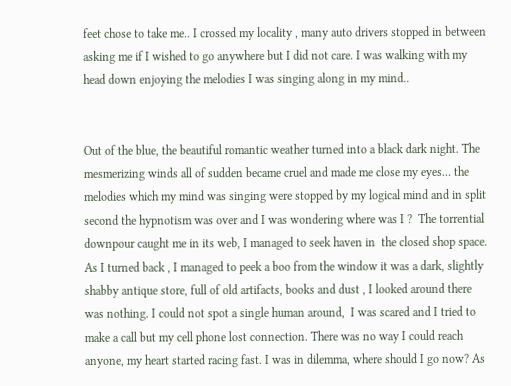feet chose to take me.. I crossed my locality , many auto drivers stopped in between asking me if I wished to go anywhere but I did not care. I was walking with my head down enjoying the melodies I was singing along in my mind..


Out of the blue, the beautiful romantic weather turned into a black dark night. The mesmerizing winds all of sudden became cruel and made me close my eyes… the melodies which my mind was singing were stopped by my logical mind and in split second the hypnotism was over and I was wondering where was I ?  The torrential downpour caught me in its web, I managed to seek haven in  the closed shop space. As I turned back , I managed to peek a boo from the window it was a dark, slightly shabby antique store, full of old artifacts, books and dust , I looked around there was nothing. I could not spot a single human around,  I was scared and I tried to make a call but my cell phone lost connection. There was no way I could reach anyone, my heart started racing fast. I was in dilemma, where should I go now? As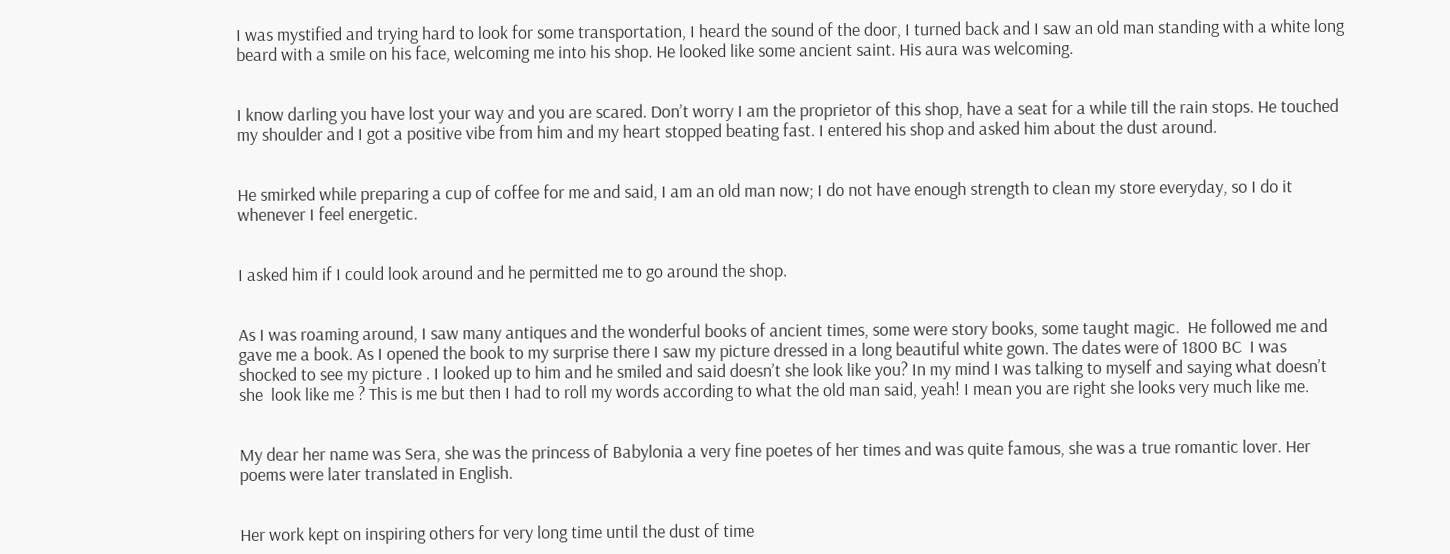I was mystified and trying hard to look for some transportation, I heard the sound of the door, I turned back and I saw an old man standing with a white long beard with a smile on his face, welcoming me into his shop. He looked like some ancient saint. His aura was welcoming.


I know darling you have lost your way and you are scared. Don’t worry I am the proprietor of this shop, have a seat for a while till the rain stops. He touched my shoulder and I got a positive vibe from him and my heart stopped beating fast. I entered his shop and asked him about the dust around.


He smirked while preparing a cup of coffee for me and said, I am an old man now; I do not have enough strength to clean my store everyday, so I do it whenever I feel energetic.


I asked him if I could look around and he permitted me to go around the shop.


As I was roaming around, I saw many antiques and the wonderful books of ancient times, some were story books, some taught magic.  He followed me and gave me a book. As I opened the book to my surprise there I saw my picture dressed in a long beautiful white gown. The dates were of 1800 BC  I was shocked to see my picture . I looked up to him and he smiled and said doesn’t she look like you? In my mind I was talking to myself and saying what doesn’t she  look like me ? This is me but then I had to roll my words according to what the old man said, yeah! I mean you are right she looks very much like me.


My dear her name was Sera, she was the princess of Babylonia a very fine poetes of her times and was quite famous, she was a true romantic lover. Her poems were later translated in English.


Her work kept on inspiring others for very long time until the dust of time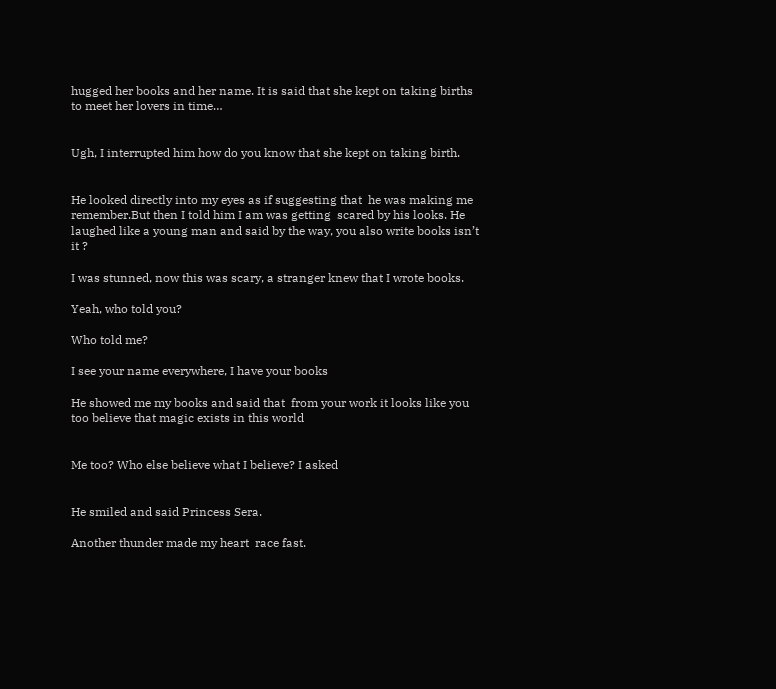hugged her books and her name. It is said that she kept on taking births to meet her lovers in time…


Ugh, I interrupted him how do you know that she kept on taking birth.


He looked directly into my eyes as if suggesting that  he was making me remember.But then I told him I am was getting  scared by his looks. He laughed like a young man and said by the way, you also write books isn’t it ?

I was stunned, now this was scary, a stranger knew that I wrote books.

Yeah, who told you?

Who told me?

I see your name everywhere, I have your books

He showed me my books and said that  from your work it looks like you too believe that magic exists in this world


Me too? Who else believe what I believe? I asked


He smiled and said Princess Sera.

Another thunder made my heart  race fast.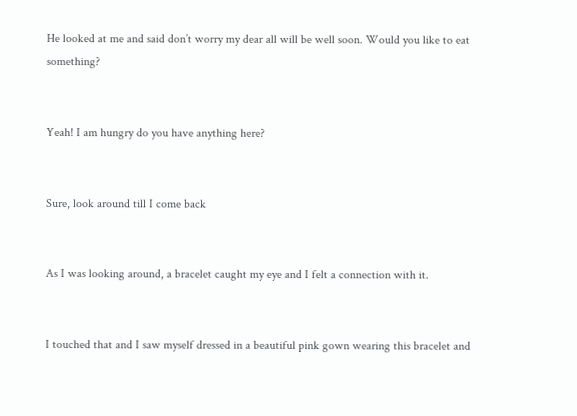He looked at me and said don’t worry my dear all will be well soon. Would you like to eat something?


Yeah! I am hungry do you have anything here?


Sure, look around till I come back


As I was looking around, a bracelet caught my eye and I felt a connection with it.


I touched that and I saw myself dressed in a beautiful pink gown wearing this bracelet and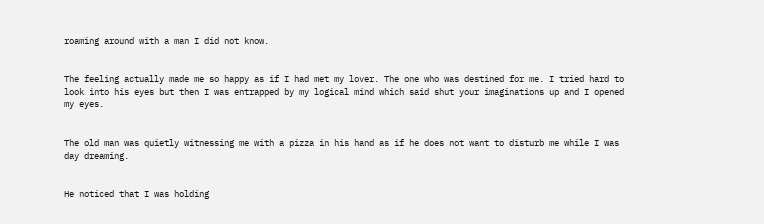roaming around with a man I did not know.


The feeling actually made me so happy as if I had met my lover. The one who was destined for me. I tried hard to look into his eyes but then I was entrapped by my logical mind which said shut your imaginations up and I opened my eyes.


The old man was quietly witnessing me with a pizza in his hand as if he does not want to disturb me while I was day dreaming.


He noticed that I was holding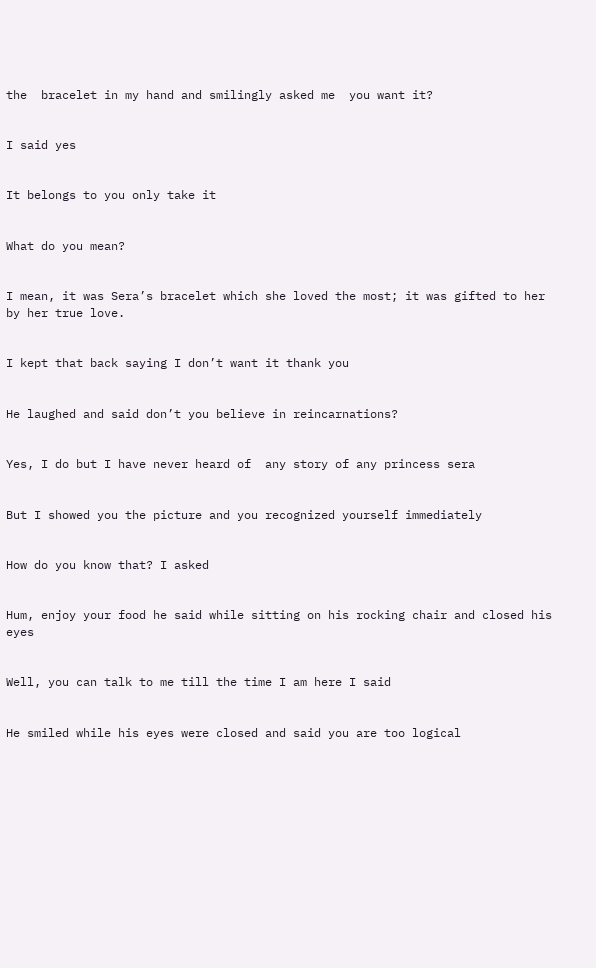the  bracelet in my hand and smilingly asked me  you want it?


I said yes


It belongs to you only take it


What do you mean?


I mean, it was Sera’s bracelet which she loved the most; it was gifted to her by her true love.


I kept that back saying I don’t want it thank you


He laughed and said don’t you believe in reincarnations?


Yes, I do but I have never heard of  any story of any princess sera


But I showed you the picture and you recognized yourself immediately


How do you know that? I asked


Hum, enjoy your food he said while sitting on his rocking chair and closed his eyes


Well, you can talk to me till the time I am here I said


He smiled while his eyes were closed and said you are too logical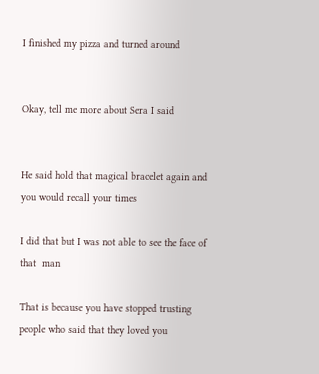I finished my pizza and turned around


Okay, tell me more about Sera I said


He said hold that magical bracelet again and you would recall your times

I did that but I was not able to see the face of that  man

That is because you have stopped trusting people who said that they loved you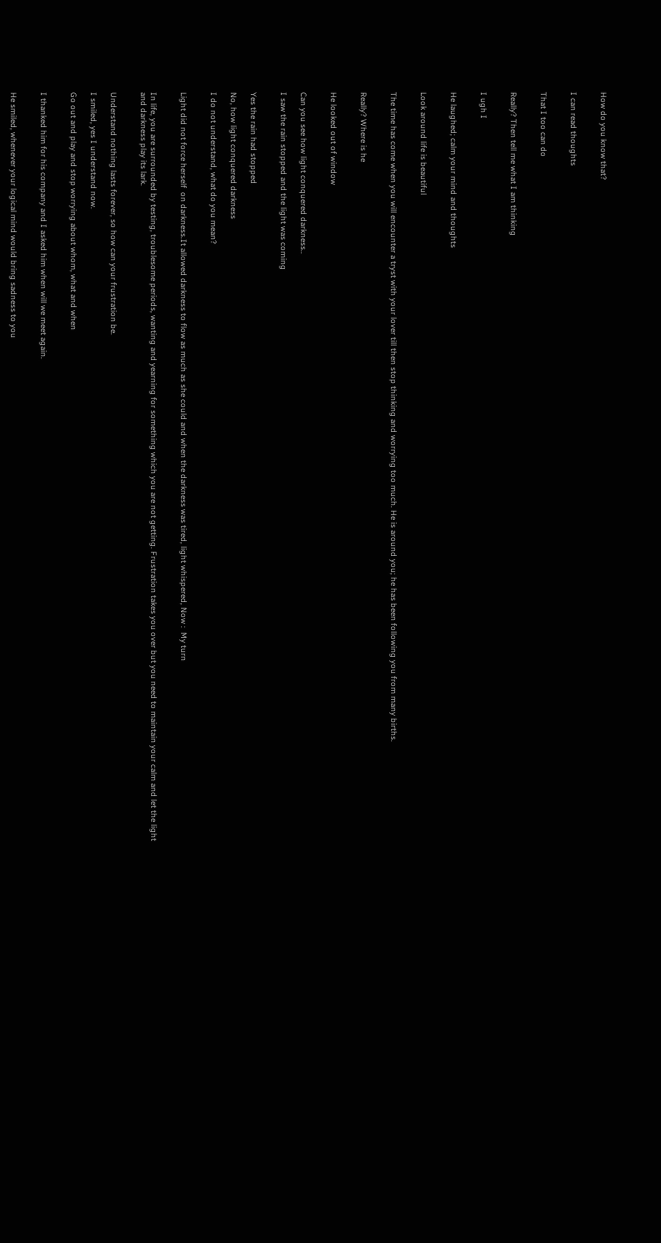How do you know that?


I can read thoughts


That I too can do


Really? Then tell me what I am thinking


I ugh I


He laughed; calm your mind and thoughts


Look around life is beautiful


The time has come when you will encounter a tryst with your lover till then stop thinking and worrying too much. He is around you; he has been following you from many births.


Really? Where is he


He looked out of window


Can you see how light conquered darkness..

I saw the rain stopped and the light was coming


Yes the rain had stopped

No, how light conquered darkness

I do not understand, what do you mean?


Light did not force herself  on darkness.It allowed darkness to flow as much as she could and when the darkness was tired, light whispered, Now :  My turn


In life, you are surrounded by testing, troublesome periods, wanting and yearning for something which you are not getting. Frustration takes you over but you need to maintain your calm and let the light and darkness play its lark.


Understand nothing lasts forever, so how can your frustration be.

I smiled, yes I understand now.

Go out and play and stop worrying about whom, what and when


I thanked him for his company and I asked him when will we meet again.


He smiled, whenever your logical mind would bring sadness to you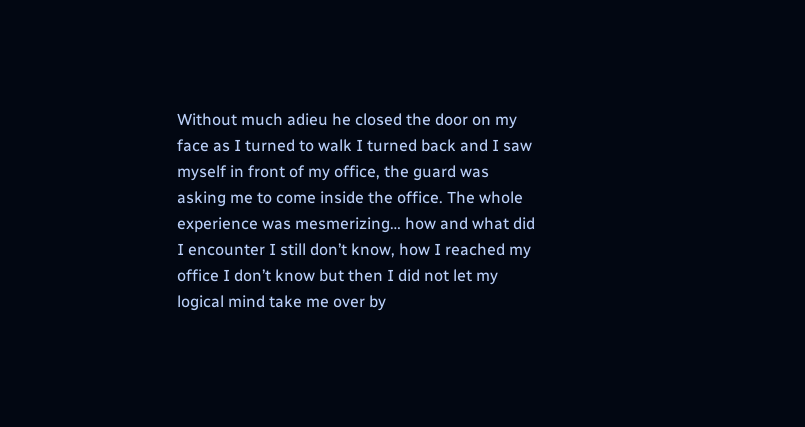Without much adieu he closed the door on my face as I turned to walk I turned back and I saw myself in front of my office, the guard was asking me to come inside the office. The whole experience was mesmerizing… how and what did I encounter I still don’t know, how I reached my office I don’t know but then I did not let my logical mind take me over by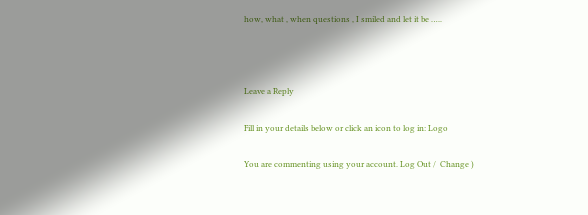how, what , when questions , I smiled and let it be …..



Leave a Reply

Fill in your details below or click an icon to log in: Logo

You are commenting using your account. Log Out /  Change )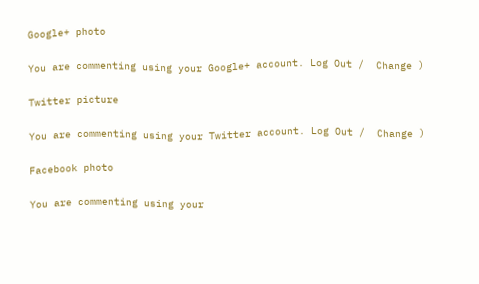Google+ photo

You are commenting using your Google+ account. Log Out /  Change )

Twitter picture

You are commenting using your Twitter account. Log Out /  Change )

Facebook photo

You are commenting using your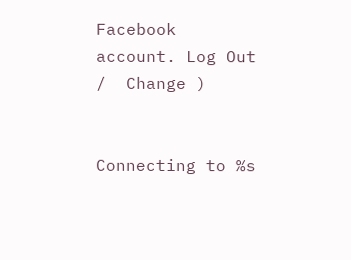Facebook account. Log Out /  Change )


Connecting to %s